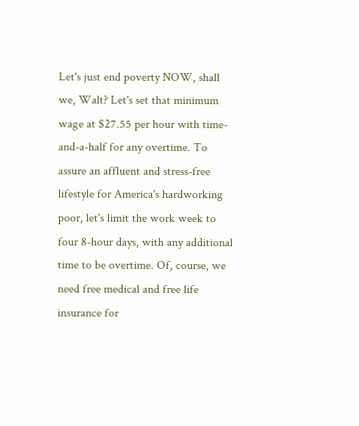Let's just end poverty NOW, shall we, Walt? Let's set that minimum wage at $27.55 per hour with time-and-a-half for any overtime. To assure an affluent and stress-free lifestyle for America's hardworking poor, let's limit the work week to four 8-hour days, with any additional time to be overtime. Of, course, we need free medical and free life insurance for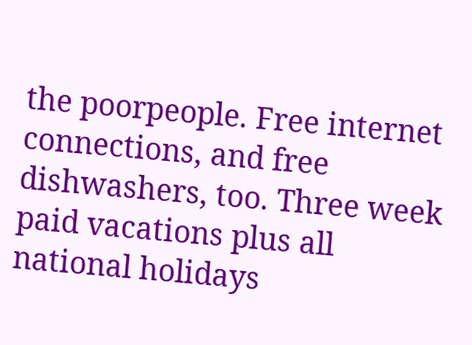the poorpeople. Free internet connections, and free dishwashers, too. Three week paid vacations plus all national holidays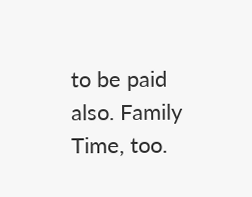to be paid also. Family Time, too.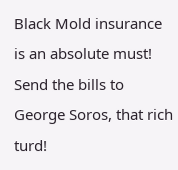Black Mold insurance is an absolute must! Send the bills to George Soros, that rich turd!